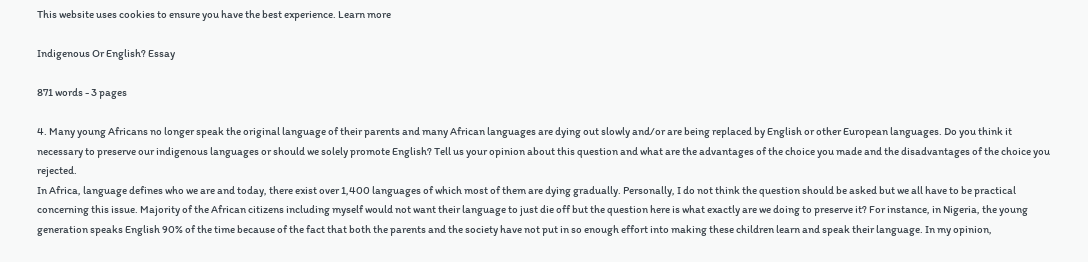This website uses cookies to ensure you have the best experience. Learn more

Indigenous Or English? Essay

871 words - 3 pages

4. Many young Africans no longer speak the original language of their parents and many African languages are dying out slowly and/or are being replaced by English or other European languages. Do you think it necessary to preserve our indigenous languages or should we solely promote English? Tell us your opinion about this question and what are the advantages of the choice you made and the disadvantages of the choice you rejected.
In Africa, language defines who we are and today, there exist over 1,400 languages of which most of them are dying gradually. Personally, I do not think the question should be asked but we all have to be practical concerning this issue. Majority of the African citizens including myself would not want their language to just die off but the question here is what exactly are we doing to preserve it? For instance, in Nigeria, the young generation speaks English 90% of the time because of the fact that both the parents and the society have not put in so enough effort into making these children learn and speak their language. In my opinion,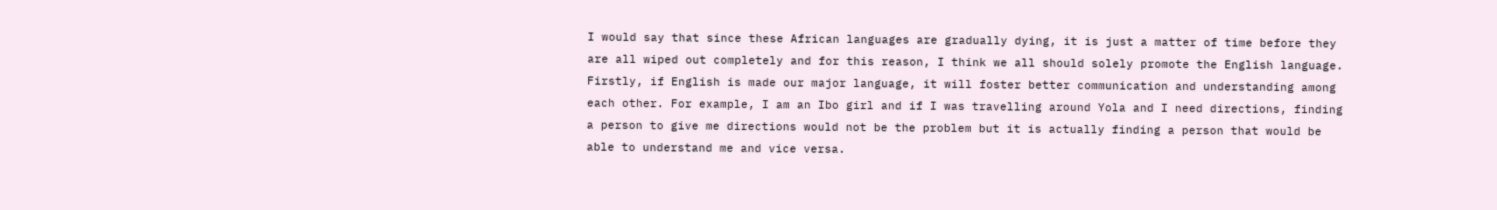I would say that since these African languages are gradually dying, it is just a matter of time before they are all wiped out completely and for this reason, I think we all should solely promote the English language.
Firstly, if English is made our major language, it will foster better communication and understanding among each other. For example, I am an Ibo girl and if I was travelling around Yola and I need directions, finding a person to give me directions would not be the problem but it is actually finding a person that would be able to understand me and vice versa.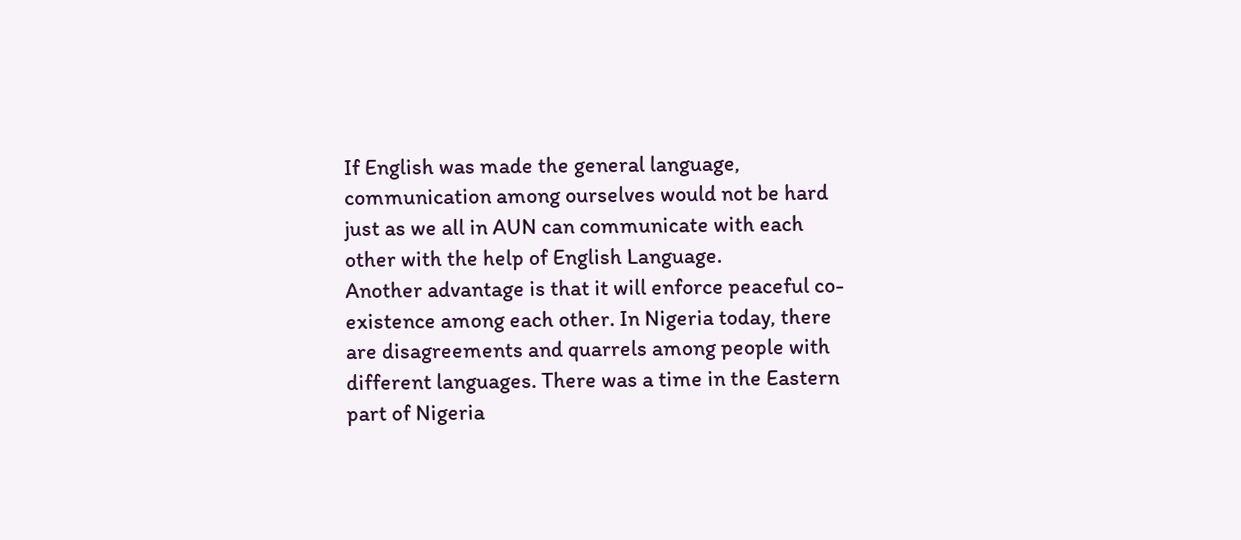If English was made the general language, communication among ourselves would not be hard just as we all in AUN can communicate with each other with the help of English Language.
Another advantage is that it will enforce peaceful co-existence among each other. In Nigeria today, there are disagreements and quarrels among people with different languages. There was a time in the Eastern part of Nigeria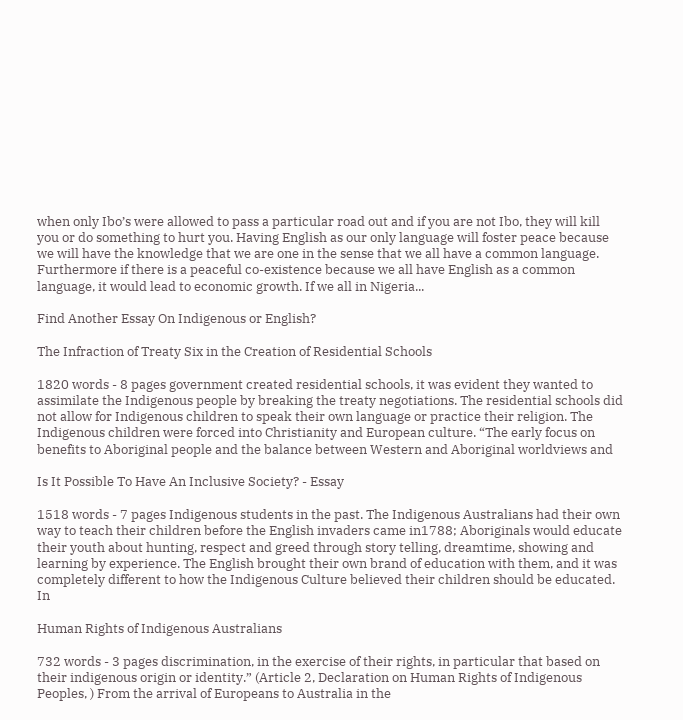when only Ibo’s were allowed to pass a particular road out and if you are not Ibo, they will kill you or do something to hurt you. Having English as our only language will foster peace because we will have the knowledge that we are one in the sense that we all have a common language.
Furthermore if there is a peaceful co-existence because we all have English as a common language, it would lead to economic growth. If we all in Nigeria...

Find Another Essay On Indigenous or English?

The Infraction of Treaty Six in the Creation of Residential Schools

1820 words - 8 pages government created residential schools, it was evident they wanted to assimilate the Indigenous people by breaking the treaty negotiations. The residential schools did not allow for Indigenous children to speak their own language or practice their religion. The Indigenous children were forced into Christianity and European culture. “The early focus on benefits to Aboriginal people and the balance between Western and Aboriginal worldviews and

Is It Possible To Have An Inclusive Society? - Essay

1518 words - 7 pages Indigenous students in the past. The Indigenous Australians had their own way to teach their children before the English invaders came in1788; Aboriginals would educate their youth about hunting, respect and greed through story telling, dreamtime, showing and learning by experience. The English brought their own brand of education with them, and it was completely different to how the Indigenous Culture believed their children should be educated. In

Human Rights of Indigenous Australians

732 words - 3 pages discrimination, in the exercise of their rights, in particular that based on their indigenous origin or identity.” (Article 2, Declaration on Human Rights of Indigenous Peoples, ) From the arrival of Europeans to Australia in the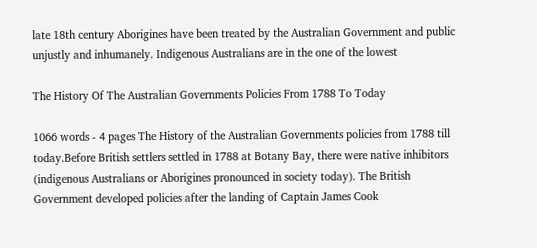late 18th century Aborigines have been treated by the Australian Government and public unjustly and inhumanely. Indigenous Australians are in the one of the lowest

The History Of The Australian Governments Policies From 1788 To Today

1066 words - 4 pages The History of the Australian Governments policies from 1788 till today.Before British settlers settled in 1788 at Botany Bay, there were native inhibitors (indigenous Australians or Aborigines pronounced in society today). The British Government developed policies after the landing of Captain James Cook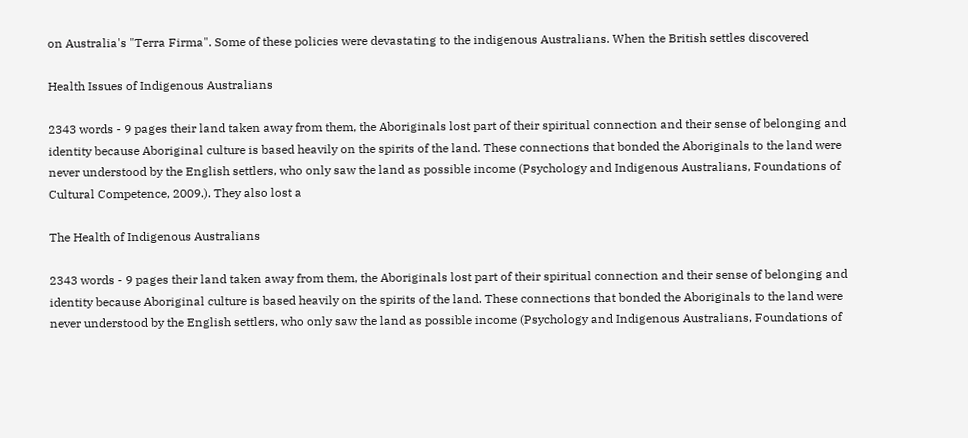on Australia's "Terra Firma". Some of these policies were devastating to the indigenous Australians. When the British settles discovered

Health Issues of Indigenous Australians

2343 words - 9 pages their land taken away from them, the Aboriginals lost part of their spiritual connection and their sense of belonging and identity because Aboriginal culture is based heavily on the spirits of the land. These connections that bonded the Aboriginals to the land were never understood by the English settlers, who only saw the land as possible income (Psychology and Indigenous Australians, Foundations of Cultural Competence, 2009.). They also lost a

The Health of Indigenous Australians

2343 words - 9 pages their land taken away from them, the Aboriginals lost part of their spiritual connection and their sense of belonging and identity because Aboriginal culture is based heavily on the spirits of the land. These connections that bonded the Aboriginals to the land were never understood by the English settlers, who only saw the land as possible income (Psychology and Indigenous Australians, Foundations of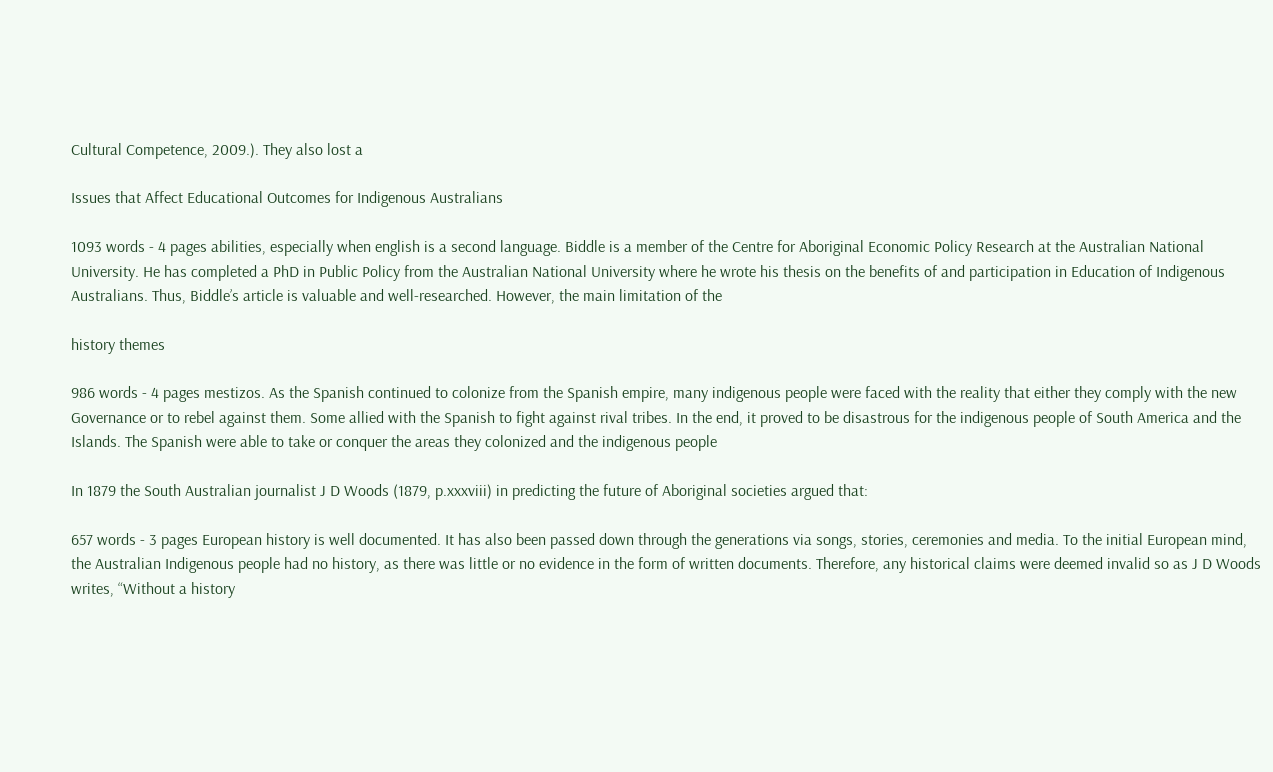Cultural Competence, 2009.). They also lost a

Issues that Affect Educational Outcomes for Indigenous Australians

1093 words - 4 pages abilities, especially when english is a second language. Biddle is a member of the Centre for Aboriginal Economic Policy Research at the Australian National University. He has completed a PhD in Public Policy from the Australian National University where he wrote his thesis on the benefits of and participation in Education of Indigenous Australians. Thus, Biddle’s article is valuable and well-researched. However, the main limitation of the

history themes

986 words - 4 pages mestizos. As the Spanish continued to colonize from the Spanish empire, many indigenous people were faced with the reality that either they comply with the new Governance or to rebel against them. Some allied with the Spanish to fight against rival tribes. In the end, it proved to be disastrous for the indigenous people of South America and the Islands. The Spanish were able to take or conquer the areas they colonized and the indigenous people

In 1879 the South Australian journalist J D Woods (1879, p.xxxviii) in predicting the future of Aboriginal societies argued that:

657 words - 3 pages European history is well documented. It has also been passed down through the generations via songs, stories, ceremonies and media. To the initial European mind, the Australian Indigenous people had no history, as there was little or no evidence in the form of written documents. Therefore, any historical claims were deemed invalid so as J D Woods writes, “Without a history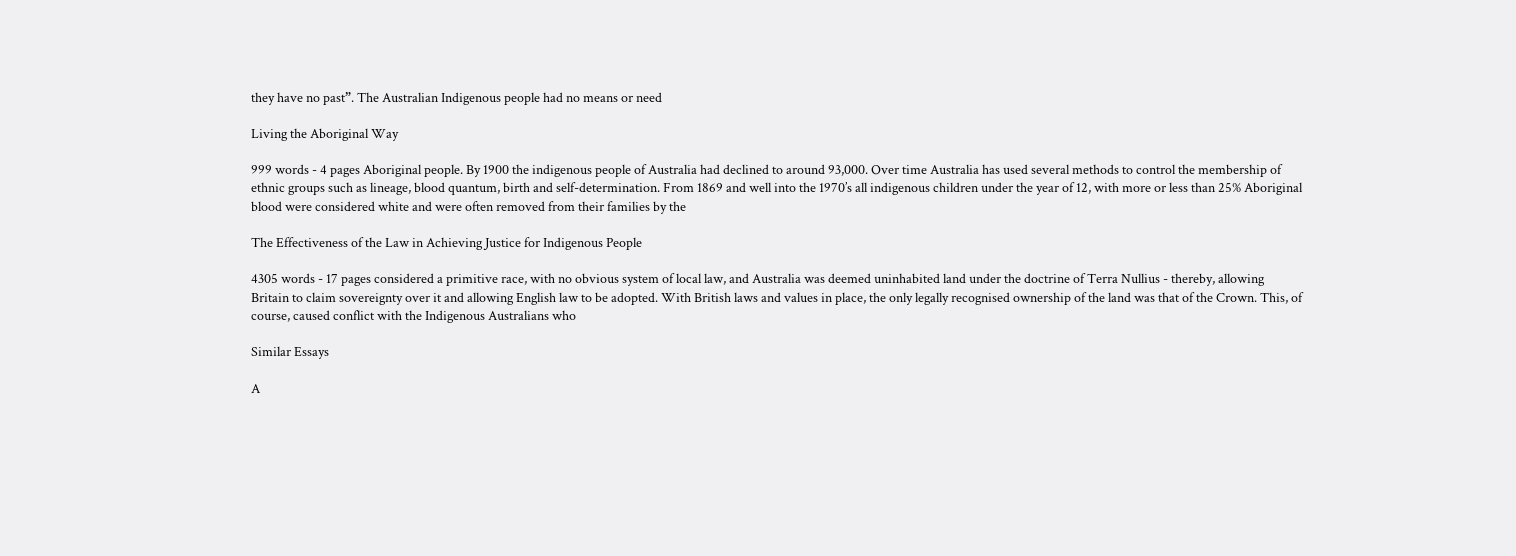they have no past”. The Australian Indigenous people had no means or need

Living the Aboriginal Way

999 words - 4 pages Aboriginal people. By 1900 the indigenous people of Australia had declined to around 93,000. Over time Australia has used several methods to control the membership of ethnic groups such as lineage, blood quantum, birth and self-determination. From 1869 and well into the 1970’s all indigenous children under the year of 12, with more or less than 25% Aboriginal blood were considered white and were often removed from their families by the

The Effectiveness of the Law in Achieving Justice for Indigenous People

4305 words - 17 pages considered a primitive race, with no obvious system of local law, and Australia was deemed uninhabited land under the doctrine of Terra Nullius - thereby, allowing Britain to claim sovereignty over it and allowing English law to be adopted. With British laws and values in place, the only legally recognised ownership of the land was that of the Crown. This, of course, caused conflict with the Indigenous Australians who

Similar Essays

A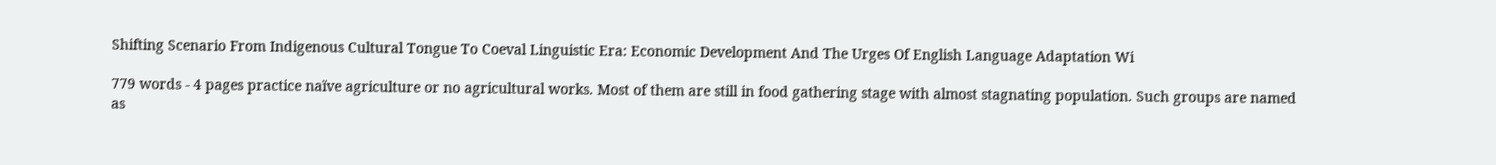Shifting Scenario From Indigenous Cultural Tongue To Coeval Linguistic Era: Economic Development And The Urges Of English Language Adaptation Wi

779 words - 4 pages practice naïve agriculture or no agricultural works. Most of them are still in food gathering stage with almost stagnating population. Such groups are named as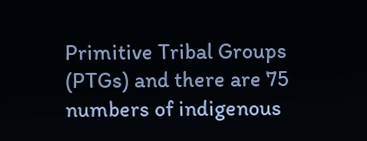Primitive Tribal Groups (PTGs) and there are 75 numbers of indigenous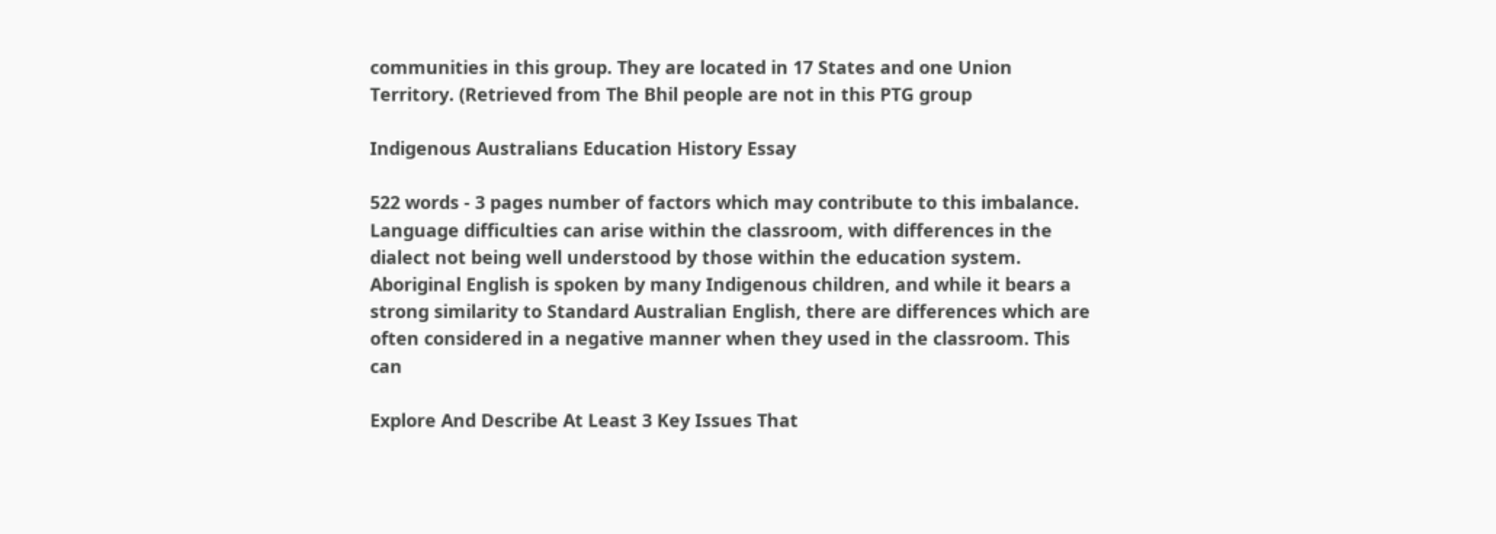communities in this group. They are located in 17 States and one Union Territory. (Retrieved from The Bhil people are not in this PTG group

Indigenous Australians Education History Essay

522 words - 3 pages number of factors which may contribute to this imbalance. Language difficulties can arise within the classroom, with differences in the dialect not being well understood by those within the education system. Aboriginal English is spoken by many Indigenous children, and while it bears a strong similarity to Standard Australian English, there are differences which are often considered in a negative manner when they used in the classroom. This can

Explore And Describe At Least 3 Key Issues That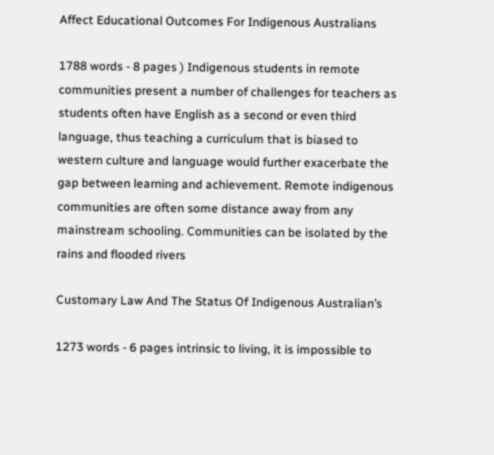Affect Educational Outcomes For Indigenous Australians

1788 words - 8 pages ) Indigenous students in remote communities present a number of challenges for teachers as students often have English as a second or even third language, thus teaching a curriculum that is biased to western culture and language would further exacerbate the gap between learning and achievement. Remote indigenous communities are often some distance away from any mainstream schooling. Communities can be isolated by the rains and flooded rivers

Customary Law And The Status Of Indigenous Australian’s

1273 words - 6 pages intrinsic to living, it is impossible to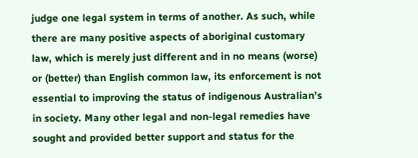judge one legal system in terms of another. As such, while there are many positive aspects of aboriginal customary law, which is merely just different and in no means (worse) or (better) than English common law, its enforcement is not essential to improving the status of indigenous Australian’s in society. Many other legal and non-legal remedies have sought and provided better support and status for the